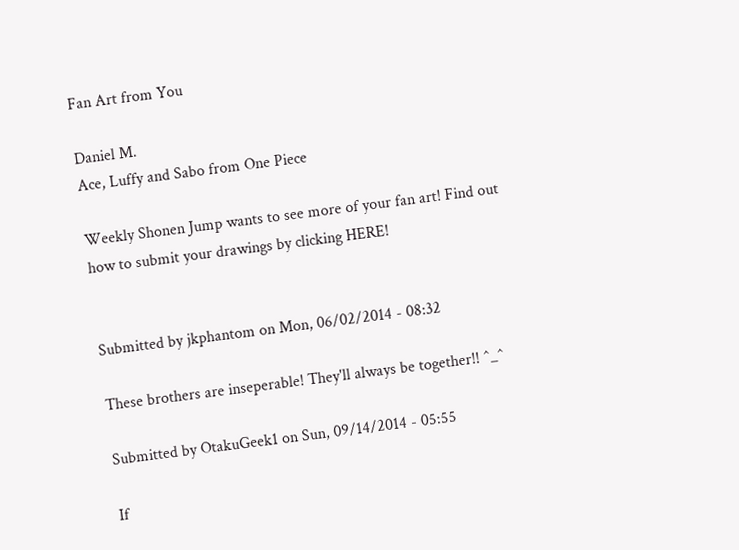Fan Art from You

Daniel M.
Ace, Luffy and Sabo from One Piece

Weekly Shonen Jump wants to see more of your fan art! Find out how to submit your drawings by clicking HERE!


Submitted by jkphantom on Mon, 06/02/2014 - 08:32

These brothers are inseperable! They'll always be together!! ^_^

Submitted by OtakuGeek1 on Sun, 09/14/2014 - 05:55

If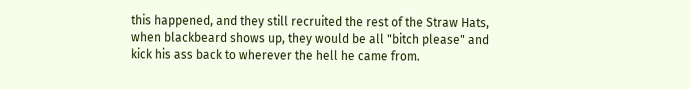this happened, and they still recruited the rest of the Straw Hats, when blackbeard shows up, they would be all "bitch please" and kick his ass back to wherever the hell he came from.